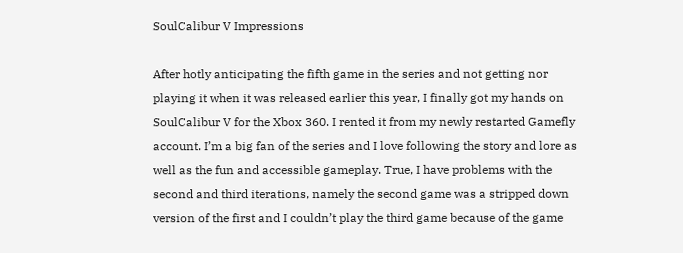SoulCalibur V Impressions

After hotly anticipating the fifth game in the series and not getting nor playing it when it was released earlier this year, I finally got my hands on SoulCalibur V for the Xbox 360. I rented it from my newly restarted Gamefly account. I’m a big fan of the series and I love following the story and lore as well as the fun and accessible gameplay. True, I have problems with the second and third iterations, namely the second game was a stripped down version of the first and I couldn’t play the third game because of the game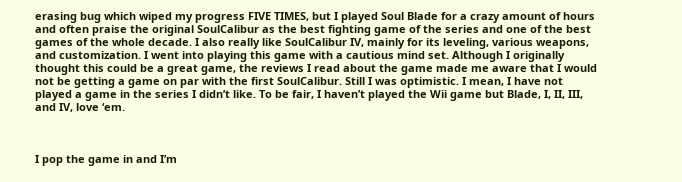erasing bug which wiped my progress FIVE TIMES, but I played Soul Blade for a crazy amount of hours and often praise the original SoulCalibur as the best fighting game of the series and one of the best games of the whole decade. I also really like SoulCalibur IV, mainly for its leveling, various weapons, and customization. I went into playing this game with a cautious mind set. Although I originally thought this could be a great game, the reviews I read about the game made me aware that I would not be getting a game on par with the first SoulCalibur. Still I was optimistic. I mean, I have not played a game in the series I didn’t like. To be fair, I haven’t played the Wii game but Blade, I, II, III, and IV, love ‘em.



I pop the game in and I’m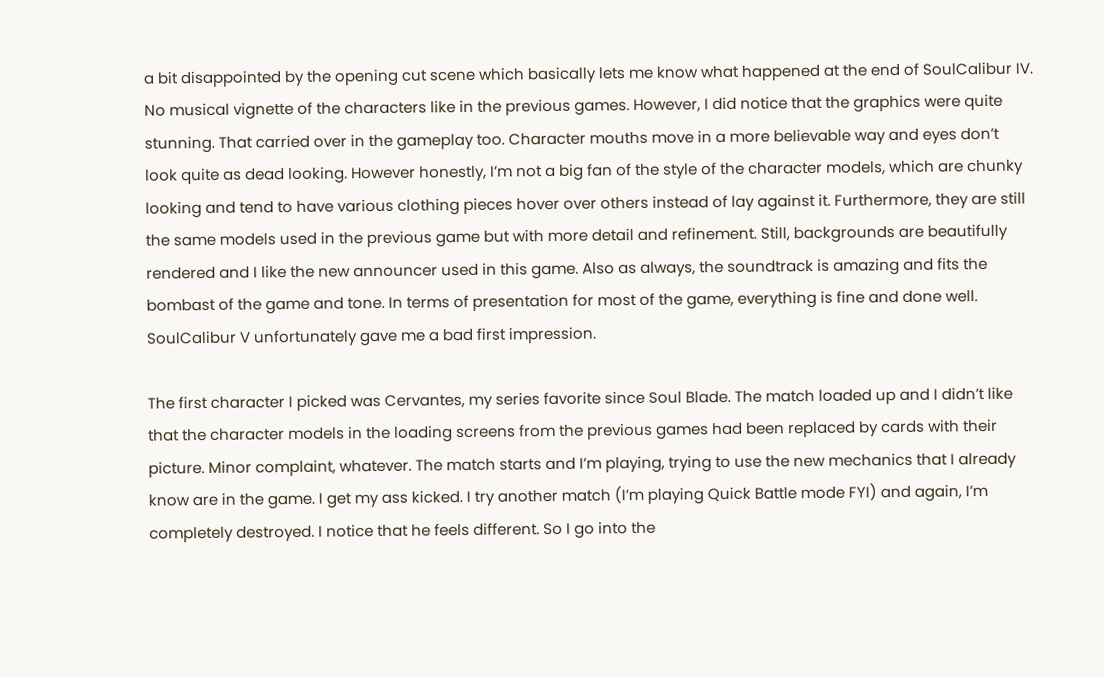a bit disappointed by the opening cut scene which basically lets me know what happened at the end of SoulCalibur IV. No musical vignette of the characters like in the previous games. However, I did notice that the graphics were quite stunning. That carried over in the gameplay too. Character mouths move in a more believable way and eyes don’t look quite as dead looking. However honestly, I’m not a big fan of the style of the character models, which are chunky looking and tend to have various clothing pieces hover over others instead of lay against it. Furthermore, they are still the same models used in the previous game but with more detail and refinement. Still, backgrounds are beautifully rendered and I like the new announcer used in this game. Also as always, the soundtrack is amazing and fits the bombast of the game and tone. In terms of presentation for most of the game, everything is fine and done well. SoulCalibur V unfortunately gave me a bad first impression.

The first character I picked was Cervantes, my series favorite since Soul Blade. The match loaded up and I didn’t like that the character models in the loading screens from the previous games had been replaced by cards with their picture. Minor complaint, whatever. The match starts and I’m playing, trying to use the new mechanics that I already know are in the game. I get my ass kicked. I try another match (I’m playing Quick Battle mode FYI) and again, I’m completely destroyed. I notice that he feels different. So I go into the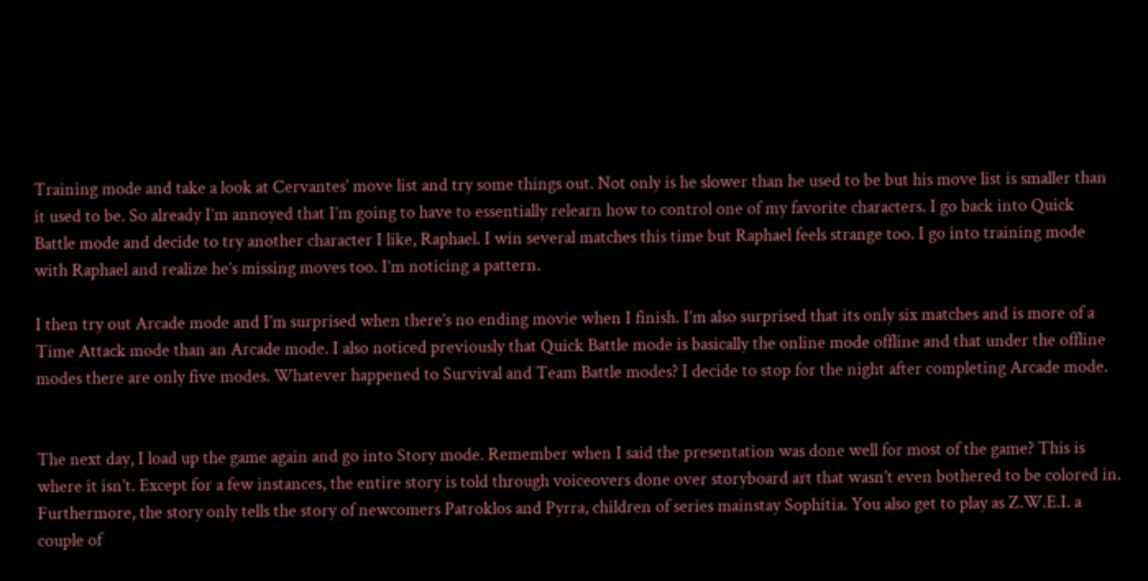Training mode and take a look at Cervantes’ move list and try some things out. Not only is he slower than he used to be but his move list is smaller than it used to be. So already I’m annoyed that I’m going to have to essentially relearn how to control one of my favorite characters. I go back into Quick Battle mode and decide to try another character I like, Raphael. I win several matches this time but Raphael feels strange too. I go into training mode with Raphael and realize he’s missing moves too. I’m noticing a pattern.

I then try out Arcade mode and I’m surprised when there’s no ending movie when I finish. I’m also surprised that its only six matches and is more of a Time Attack mode than an Arcade mode. I also noticed previously that Quick Battle mode is basically the online mode offline and that under the offline modes there are only five modes. Whatever happened to Survival and Team Battle modes? I decide to stop for the night after completing Arcade mode.


The next day, I load up the game again and go into Story mode. Remember when I said the presentation was done well for most of the game? This is where it isn’t. Except for a few instances, the entire story is told through voiceovers done over storyboard art that wasn’t even bothered to be colored in. Furthermore, the story only tells the story of newcomers Patroklos and Pyrra, children of series mainstay Sophitia. You also get to play as Z.W.E.I. a couple of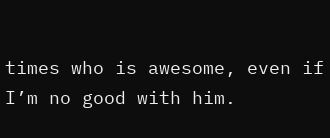times who is awesome, even if I’m no good with him.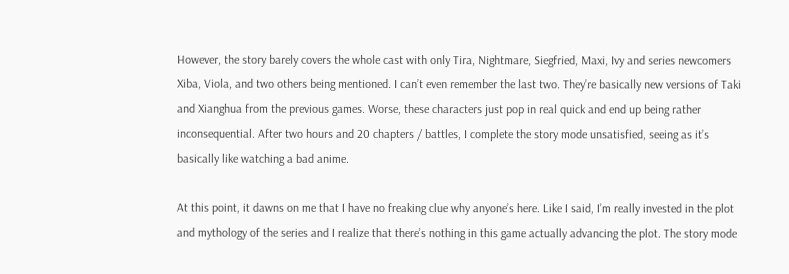However, the story barely covers the whole cast with only Tira, Nightmare, Siegfried, Maxi, Ivy and series newcomers Xiba, Viola, and two others being mentioned. I can’t even remember the last two. They’re basically new versions of Taki and Xianghua from the previous games. Worse, these characters just pop in real quick and end up being rather inconsequential. After two hours and 20 chapters / battles, I complete the story mode unsatisfied, seeing as it’s basically like watching a bad anime.

At this point, it dawns on me that I have no freaking clue why anyone’s here. Like I said, I’m really invested in the plot and mythology of the series and I realize that there’s nothing in this game actually advancing the plot. The story mode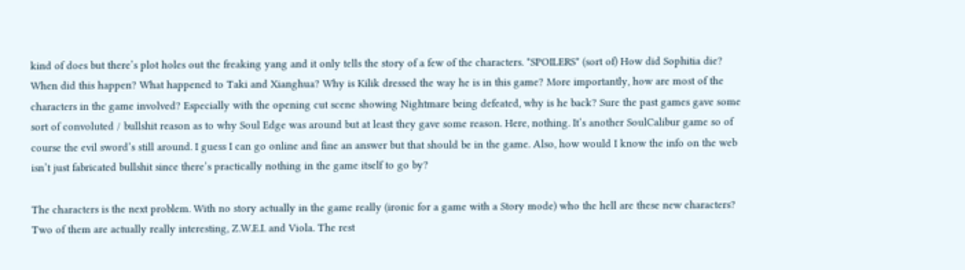kind of does but there’s plot holes out the freaking yang and it only tells the story of a few of the characters. *SPOILERS* (sort of) How did Sophitia die? When did this happen? What happened to Taki and Xianghua? Why is Kilik dressed the way he is in this game? More importantly, how are most of the characters in the game involved? Especially with the opening cut scene showing Nightmare being defeated, why is he back? Sure the past games gave some sort of convoluted / bullshit reason as to why Soul Edge was around but at least they gave some reason. Here, nothing. It’s another SoulCalibur game so of course the evil sword’s still around. I guess I can go online and fine an answer but that should be in the game. Also, how would I know the info on the web isn’t just fabricated bullshit since there’s practically nothing in the game itself to go by?

The characters is the next problem. With no story actually in the game really (ironic for a game with a Story mode) who the hell are these new characters? Two of them are actually really interesting, Z.W.E.I. and Viola. The rest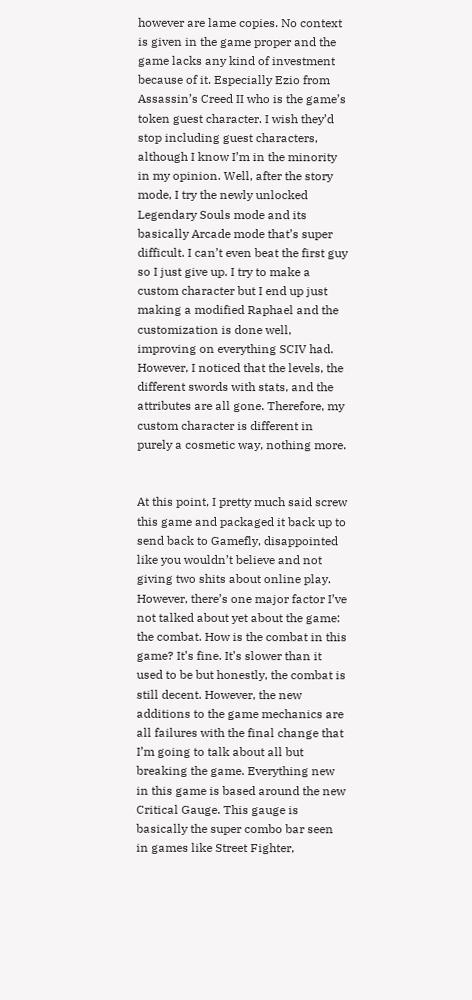however are lame copies. No context is given in the game proper and the game lacks any kind of investment because of it. Especially Ezio from Assassin’s Creed II who is the game’s token guest character. I wish they’d stop including guest characters, although I know I’m in the minority in my opinion. Well, after the story mode, I try the newly unlocked Legendary Souls mode and its basically Arcade mode that’s super difficult. I can’t even beat the first guy so I just give up. I try to make a custom character but I end up just making a modified Raphael and the customization is done well, improving on everything SCIV had. However, I noticed that the levels, the different swords with stats, and the attributes are all gone. Therefore, my custom character is different in purely a cosmetic way, nothing more.


At this point, I pretty much said screw this game and packaged it back up to send back to Gamefly, disappointed like you wouldn’t believe and not giving two shits about online play. However, there’s one major factor I’ve not talked about yet about the game: the combat. How is the combat in this game? It’s fine. It’s slower than it used to be but honestly, the combat is still decent. However, the new additions to the game mechanics are all failures with the final change that I’m going to talk about all but breaking the game. Everything new in this game is based around the new Critical Gauge. This gauge is basically the super combo bar seen in games like Street Fighter,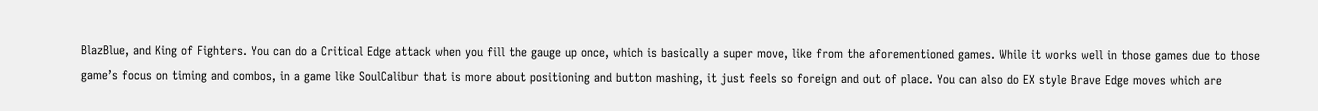BlazBlue, and King of Fighters. You can do a Critical Edge attack when you fill the gauge up once, which is basically a super move, like from the aforementioned games. While it works well in those games due to those game’s focus on timing and combos, in a game like SoulCalibur that is more about positioning and button mashing, it just feels so foreign and out of place. You can also do EX style Brave Edge moves which are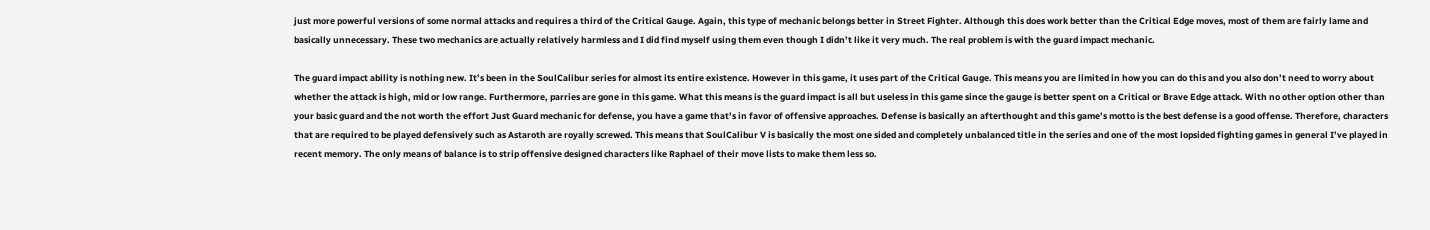just more powerful versions of some normal attacks and requires a third of the Critical Gauge. Again, this type of mechanic belongs better in Street Fighter. Although this does work better than the Critical Edge moves, most of them are fairly lame and basically unnecessary. These two mechanics are actually relatively harmless and I did find myself using them even though I didn’t like it very much. The real problem is with the guard impact mechanic.

The guard impact ability is nothing new. It’s been in the SoulCalibur series for almost its entire existence. However in this game, it uses part of the Critical Gauge. This means you are limited in how you can do this and you also don’t need to worry about whether the attack is high, mid or low range. Furthermore, parries are gone in this game. What this means is the guard impact is all but useless in this game since the gauge is better spent on a Critical or Brave Edge attack. With no other option other than your basic guard and the not worth the effort Just Guard mechanic for defense, you have a game that’s in favor of offensive approaches. Defense is basically an afterthought and this game’s motto is the best defense is a good offense. Therefore, characters that are required to be played defensively such as Astaroth are royally screwed. This means that SoulCalibur V is basically the most one sided and completely unbalanced title in the series and one of the most lopsided fighting games in general I’ve played in recent memory. The only means of balance is to strip offensive designed characters like Raphael of their move lists to make them less so.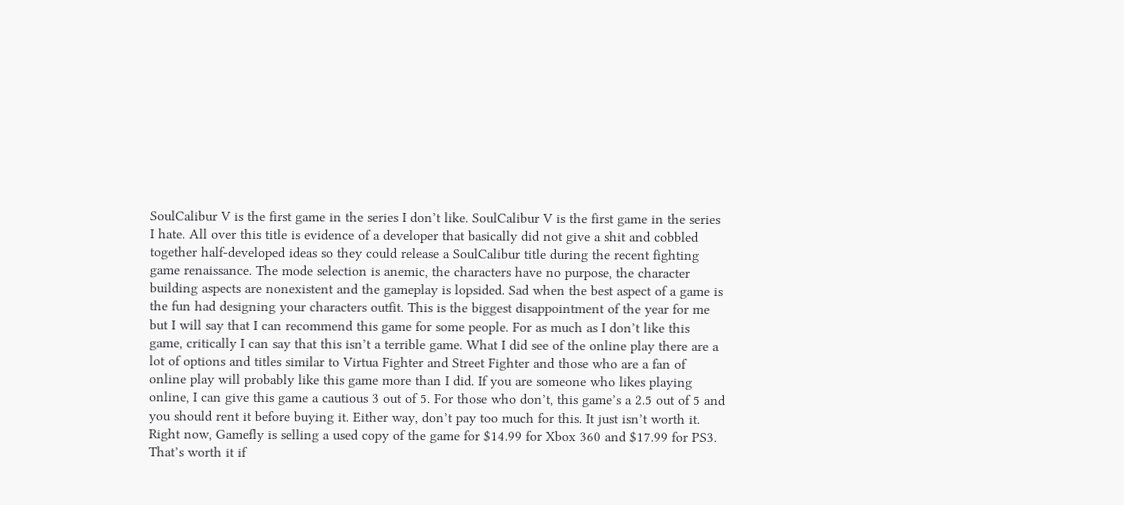SoulCalibur V is the first game in the series I don’t like. SoulCalibur V is the first game in the series I hate. All over this title is evidence of a developer that basically did not give a shit and cobbled together half-developed ideas so they could release a SoulCalibur title during the recent fighting game renaissance. The mode selection is anemic, the characters have no purpose, the character building aspects are nonexistent and the gameplay is lopsided. Sad when the best aspect of a game is the fun had designing your characters outfit. This is the biggest disappointment of the year for me but I will say that I can recommend this game for some people. For as much as I don’t like this game, critically I can say that this isn’t a terrible game. What I did see of the online play there are a lot of options and titles similar to Virtua Fighter and Street Fighter and those who are a fan of online play will probably like this game more than I did. If you are someone who likes playing online, I can give this game a cautious 3 out of 5. For those who don’t, this game’s a 2.5 out of 5 and you should rent it before buying it. Either way, don’t pay too much for this. It just isn’t worth it. Right now, Gamefly is selling a used copy of the game for $14.99 for Xbox 360 and $17.99 for PS3. That’s worth it if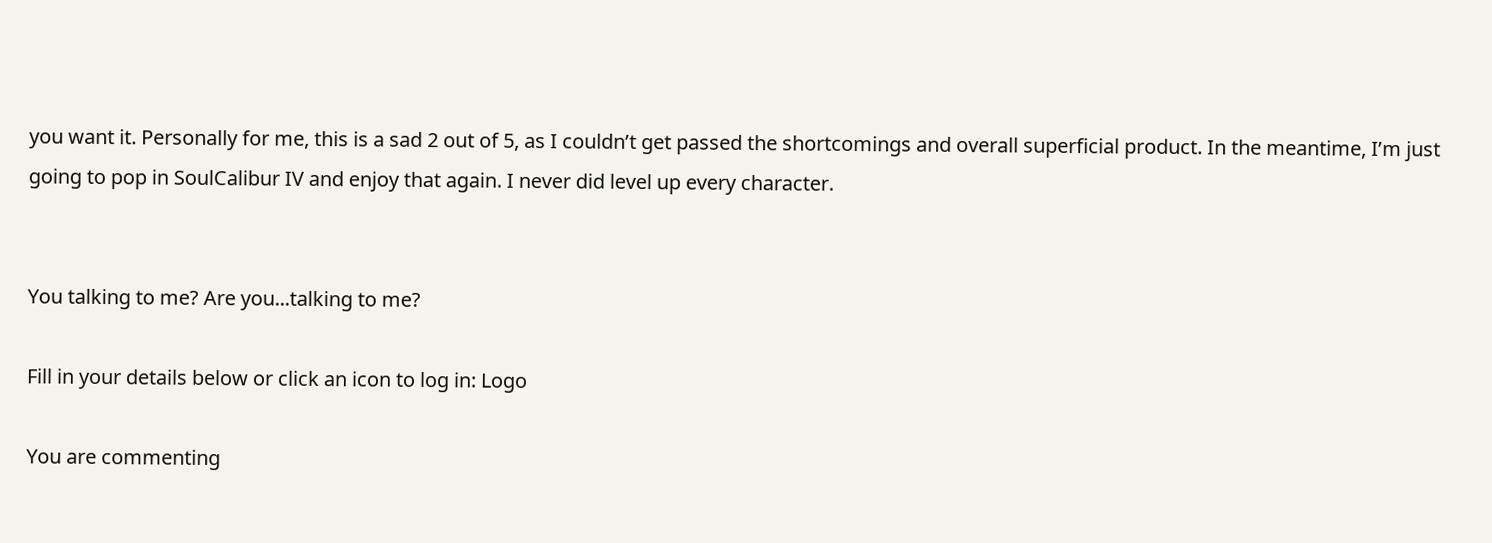you want it. Personally for me, this is a sad 2 out of 5, as I couldn’t get passed the shortcomings and overall superficial product. In the meantime, I’m just going to pop in SoulCalibur IV and enjoy that again. I never did level up every character.


You talking to me? Are you...talking to me?

Fill in your details below or click an icon to log in: Logo

You are commenting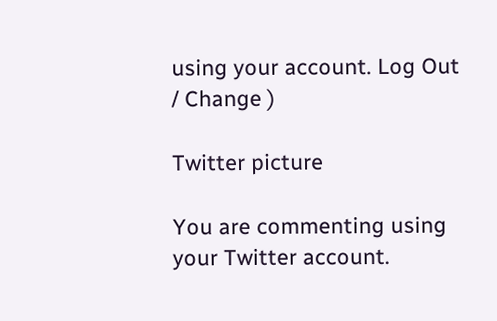using your account. Log Out / Change )

Twitter picture

You are commenting using your Twitter account.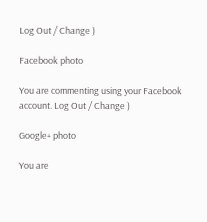Log Out / Change )

Facebook photo

You are commenting using your Facebook account. Log Out / Change )

Google+ photo

You are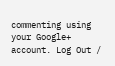commenting using your Google+ account. Log Out /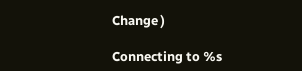Change )

Connecting to %s